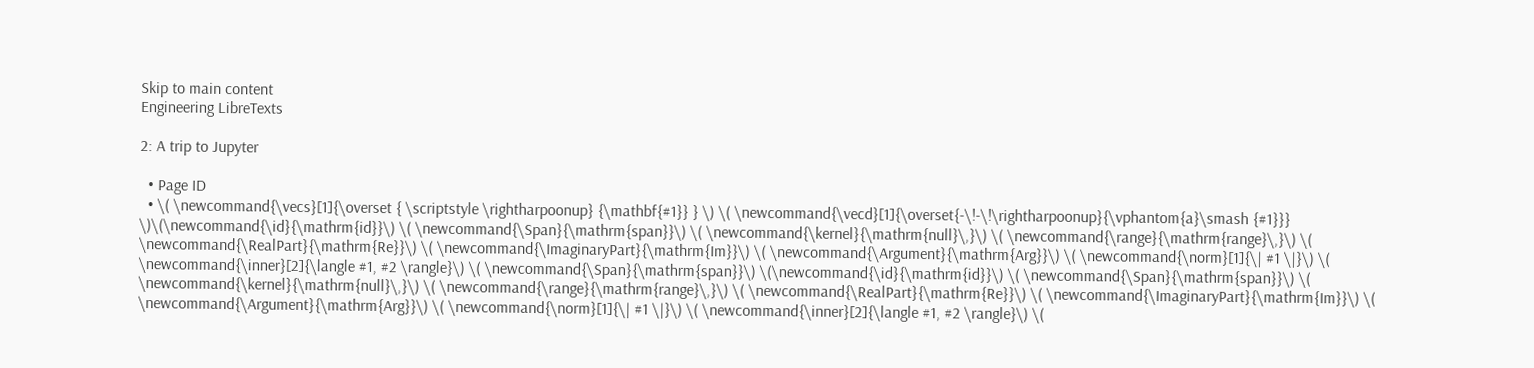Skip to main content
Engineering LibreTexts

2: A trip to Jupyter

  • Page ID
  • \( \newcommand{\vecs}[1]{\overset { \scriptstyle \rightharpoonup} {\mathbf{#1}} } \) \( \newcommand{\vecd}[1]{\overset{-\!-\!\rightharpoonup}{\vphantom{a}\smash {#1}}} \)\(\newcommand{\id}{\mathrm{id}}\) \( \newcommand{\Span}{\mathrm{span}}\) \( \newcommand{\kernel}{\mathrm{null}\,}\) \( \newcommand{\range}{\mathrm{range}\,}\) \( \newcommand{\RealPart}{\mathrm{Re}}\) \( \newcommand{\ImaginaryPart}{\mathrm{Im}}\) \( \newcommand{\Argument}{\mathrm{Arg}}\) \( \newcommand{\norm}[1]{\| #1 \|}\) \( \newcommand{\inner}[2]{\langle #1, #2 \rangle}\) \( \newcommand{\Span}{\mathrm{span}}\) \(\newcommand{\id}{\mathrm{id}}\) \( \newcommand{\Span}{\mathrm{span}}\) \( \newcommand{\kernel}{\mathrm{null}\,}\) \( \newcommand{\range}{\mathrm{range}\,}\) \( \newcommand{\RealPart}{\mathrm{Re}}\) \( \newcommand{\ImaginaryPart}{\mathrm{Im}}\) \( \newcommand{\Argument}{\mathrm{Arg}}\) \( \newcommand{\norm}[1]{\| #1 \|}\) \( \newcommand{\inner}[2]{\langle #1, #2 \rangle}\) \(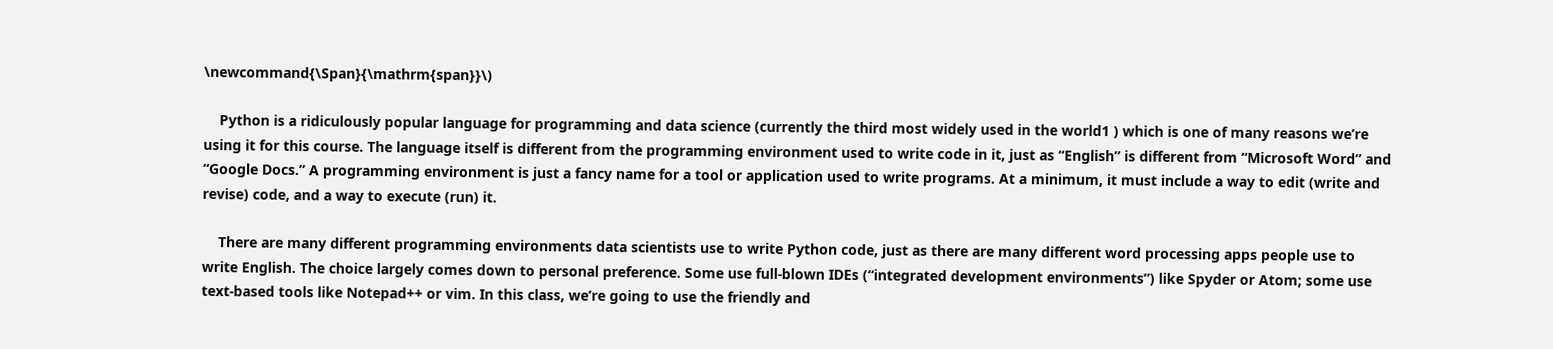\newcommand{\Span}{\mathrm{span}}\)

    Python is a ridiculously popular language for programming and data science (currently the third most widely used in the world1 ) which is one of many reasons we’re using it for this course. The language itself is different from the programming environment used to write code in it, just as “English” is different from “Microsoft Word” and “Google Docs.” A programming environment is just a fancy name for a tool or application used to write programs. At a minimum, it must include a way to edit (write and revise) code, and a way to execute (run) it.

    There are many different programming environments data scientists use to write Python code, just as there are many different word processing apps people use to write English. The choice largely comes down to personal preference. Some use full-blown IDEs (“integrated development environments”) like Spyder or Atom; some use text-based tools like Notepad++ or vim. In this class, we’re going to use the friendly and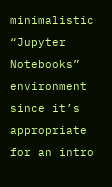minimalistic “Jupyter Notebooks” environment since it’s appropriate for an intro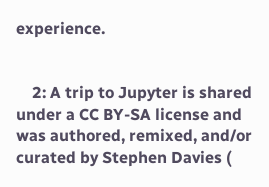experience.


    2: A trip to Jupyter is shared under a CC BY-SA license and was authored, remixed, and/or curated by Stephen Davies (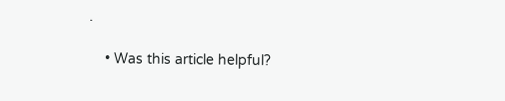.

    • Was this article helpful?